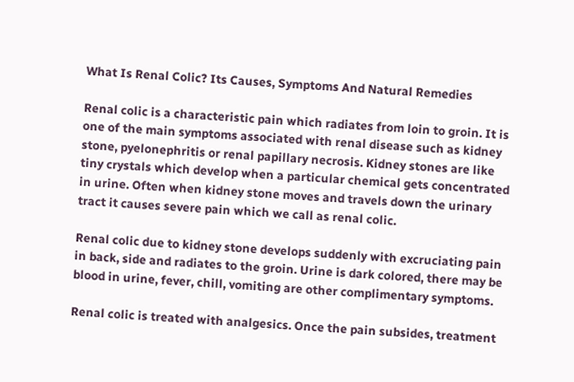What Is Renal Colic? Its Causes, Symptoms And Natural Remedies

Renal colic is a characteristic pain which radiates from loin to groin. It is one of the main symptoms associated with renal disease such as kidney stone, pyelonephritis or renal papillary necrosis. Kidney stones are like tiny crystals which develop when a particular chemical gets concentrated in urine. Often when kidney stone moves and travels down the urinary tract it causes severe pain which we call as renal colic.

Renal colic due to kidney stone develops suddenly with excruciating pain in back, side and radiates to the groin. Urine is dark colored, there may be blood in urine, fever, chill, vomiting are other complimentary symptoms.

Renal colic is treated with analgesics. Once the pain subsides, treatment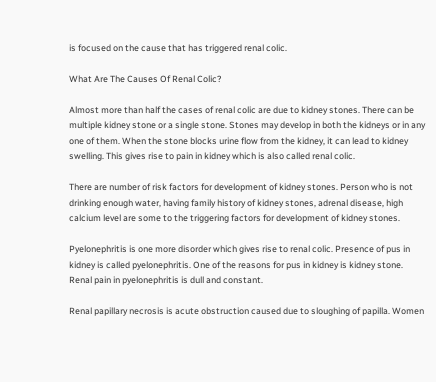is focused on the cause that has triggered renal colic.

What Are The Causes Of Renal Colic?

Almost more than half the cases of renal colic are due to kidney stones. There can be multiple kidney stone or a single stone. Stones may develop in both the kidneys or in any one of them. When the stone blocks urine flow from the kidney, it can lead to kidney swelling. This gives rise to pain in kidney which is also called renal colic.

There are number of risk factors for development of kidney stones. Person who is not drinking enough water, having family history of kidney stones, adrenal disease, high calcium level are some to the triggering factors for development of kidney stones.

Pyelonephritis is one more disorder which gives rise to renal colic. Presence of pus in kidney is called pyelonephritis. One of the reasons for pus in kidney is kidney stone. Renal pain in pyelonephritis is dull and constant.

Renal papillary necrosis is acute obstruction caused due to sloughing of papilla. Women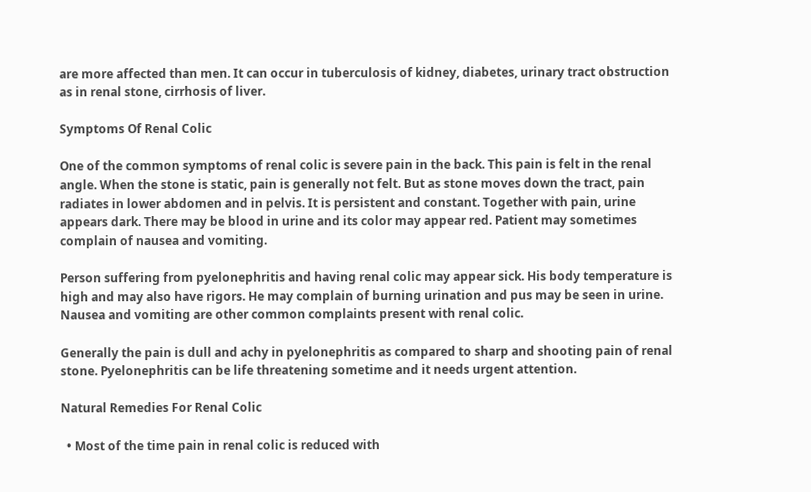are more affected than men. It can occur in tuberculosis of kidney, diabetes, urinary tract obstruction as in renal stone, cirrhosis of liver.

Symptoms Of Renal Colic

One of the common symptoms of renal colic is severe pain in the back. This pain is felt in the renal angle. When the stone is static, pain is generally not felt. But as stone moves down the tract, pain radiates in lower abdomen and in pelvis. It is persistent and constant. Together with pain, urine appears dark. There may be blood in urine and its color may appear red. Patient may sometimes complain of nausea and vomiting.

Person suffering from pyelonephritis and having renal colic may appear sick. His body temperature is high and may also have rigors. He may complain of burning urination and pus may be seen in urine. Nausea and vomiting are other common complaints present with renal colic.

Generally the pain is dull and achy in pyelonephritis as compared to sharp and shooting pain of renal stone. Pyelonephritis can be life threatening sometime and it needs urgent attention.

Natural Remedies For Renal Colic

  • Most of the time pain in renal colic is reduced with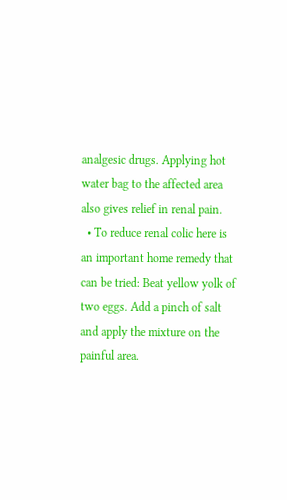analgesic drugs. Applying hot water bag to the affected area also gives relief in renal pain.
  • To reduce renal colic here is an important home remedy that can be tried: Beat yellow yolk of two eggs. Add a pinch of salt and apply the mixture on the painful area.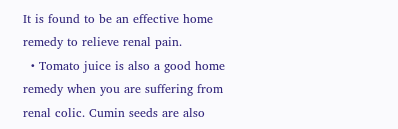It is found to be an effective home remedy to relieve renal pain.
  • Tomato juice is also a good home remedy when you are suffering from renal colic. Cumin seeds are also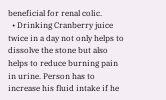beneficial for renal colic.
  • Drinking Cranberry juice twice in a day not only helps to dissolve the stone but also helps to reduce burning pain in urine. Person has to increase his fluid intake if he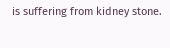is suffering from kidney stone.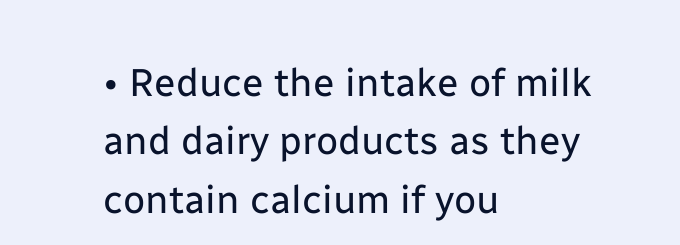• Reduce the intake of milk and dairy products as they contain calcium if you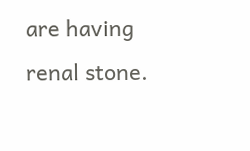are having renal stone.